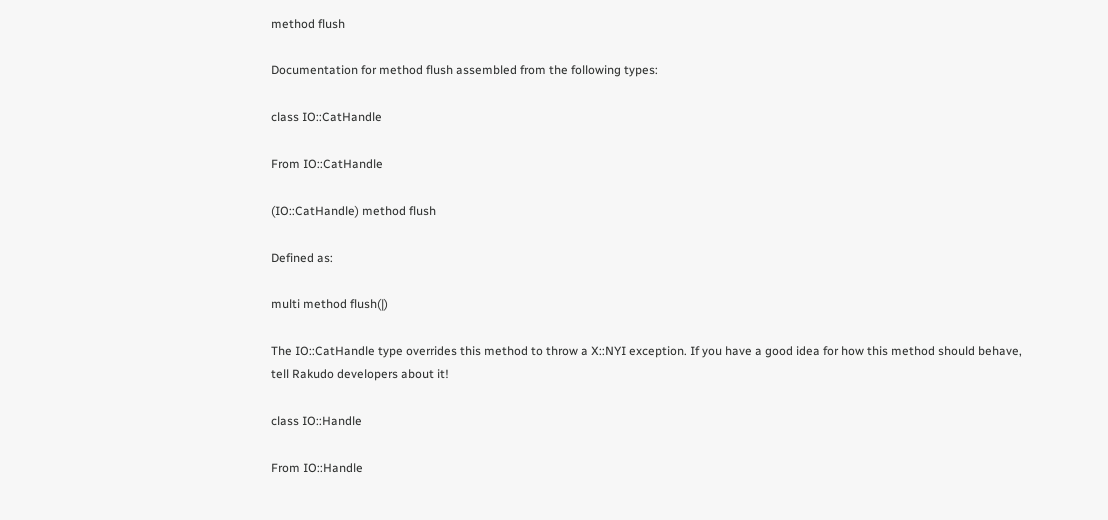method flush

Documentation for method flush assembled from the following types:

class IO::CatHandle

From IO::CatHandle

(IO::CatHandle) method flush

Defined as:

multi method flush(|)

The IO::CatHandle type overrides this method to throw a X::NYI exception. If you have a good idea for how this method should behave, tell Rakudo developers about it!

class IO::Handle

From IO::Handle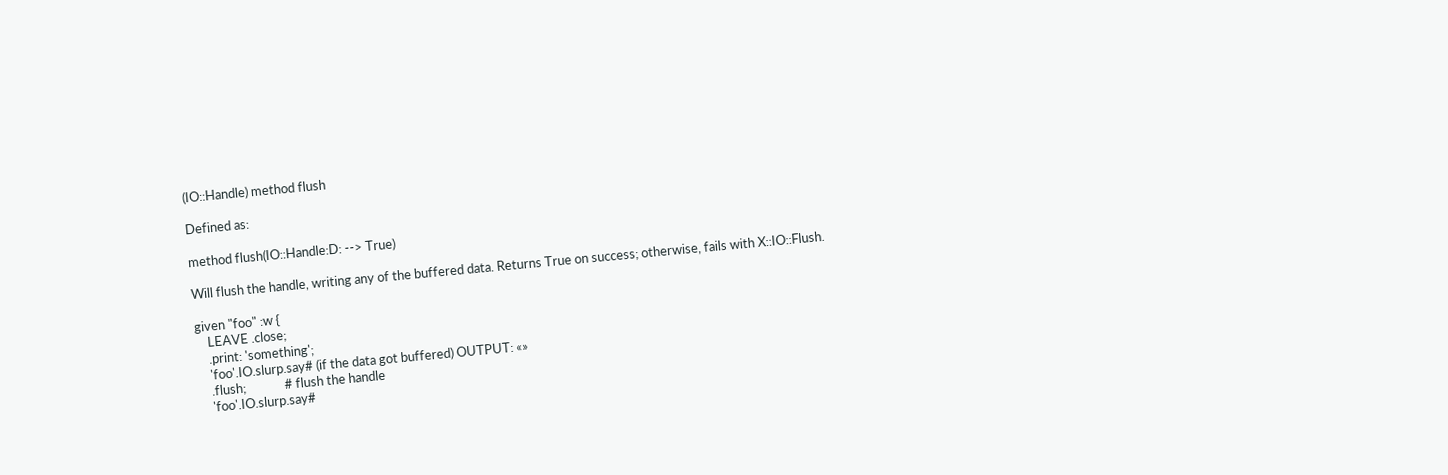(IO::Handle) method flush

Defined as:

method flush(IO::Handle:D: --> True)

Will flush the handle, writing any of the buffered data. Returns True on success; otherwise, fails with X::IO::Flush.

given "foo" :w {
    LEAVE .close;
    .print: 'something';
    'foo'.IO.slurp.say# (if the data got buffered) OUTPUT: «»
    .flush;             # flush the handle
    'foo'.IO.slurp.say#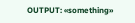OUTPUT: «something»